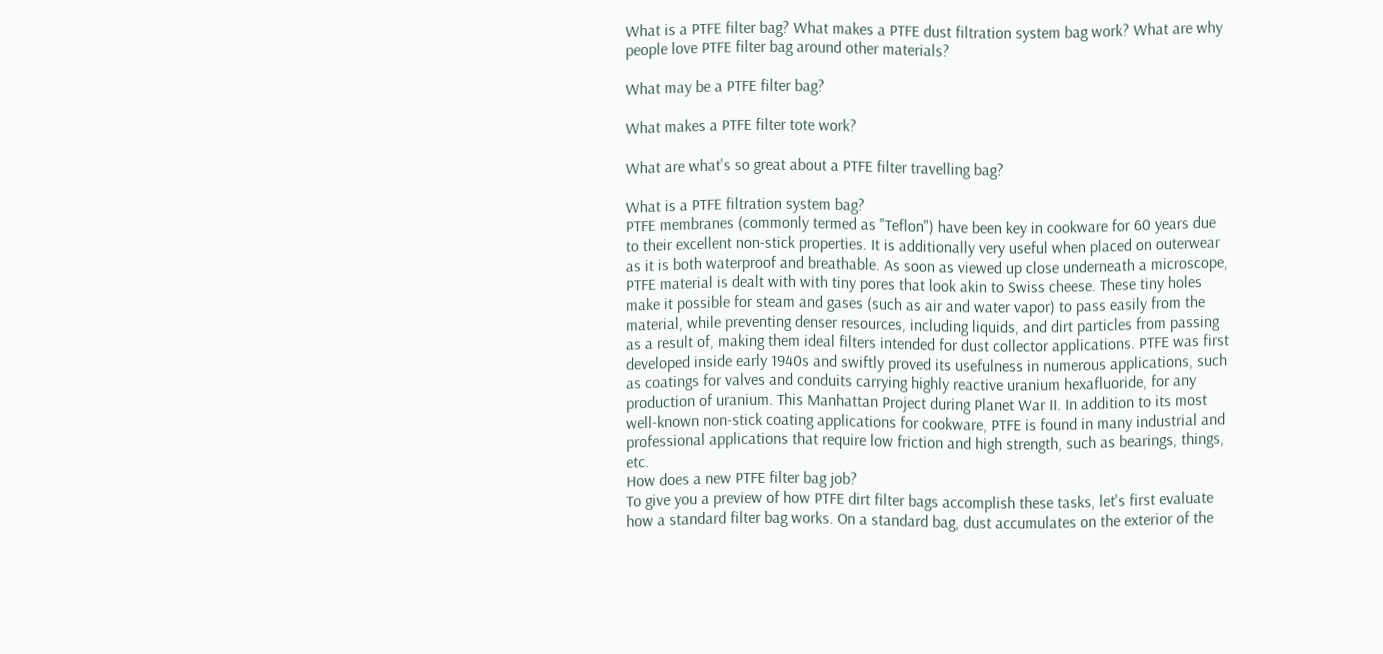What is a PTFE filter bag? What makes a PTFE dust filtration system bag work? What are why people love PTFE filter bag around other materials?

What may be a PTFE filter bag?

What makes a PTFE filter tote work?

What are what's so great about a PTFE filter travelling bag?

What is a PTFE filtration system bag?
PTFE membranes (commonly termed as "Teflon") have been key in cookware for 60 years due to their excellent non-stick properties. It is additionally very useful when placed on outerwear as it is both waterproof and breathable. As soon as viewed up close underneath a microscope, PTFE material is dealt with with tiny pores that look akin to Swiss cheese. These tiny holes make it possible for steam and gases (such as air and water vapor) to pass easily from the material, while preventing denser resources, including liquids, and dirt particles from passing as a result of, making them ideal filters intended for dust collector applications. PTFE was first developed inside early 1940s and swiftly proved its usefulness in numerous applications, such as coatings for valves and conduits carrying highly reactive uranium hexafluoride, for any production of uranium. This Manhattan Project during Planet War II. In addition to its most well-known non-stick coating applications for cookware, PTFE is found in many industrial and professional applications that require low friction and high strength, such as bearings, things, etc.
How does a new PTFE filter bag job?
To give you a preview of how PTFE dirt filter bags accomplish these tasks, let's first evaluate how a standard filter bag works. On a standard bag, dust accumulates on the exterior of the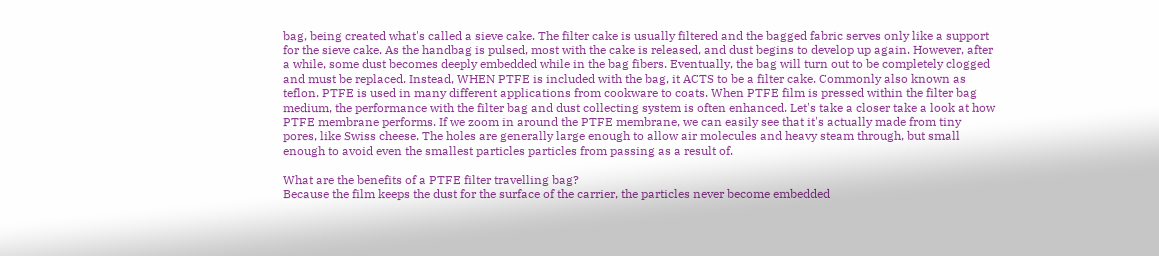bag, being created what's called a sieve cake. The filter cake is usually filtered and the bagged fabric serves only like a support for the sieve cake. As the handbag is pulsed, most with the cake is released, and dust begins to develop up again. However, after a while, some dust becomes deeply embedded while in the bag fibers. Eventually, the bag will turn out to be completely clogged and must be replaced. Instead, WHEN PTFE is included with the bag, it ACTS to be a filter cake. Commonly also known as teflon. PTFE is used in many different applications from cookware to coats. When PTFE film is pressed within the filter bag medium, the performance with the filter bag and dust collecting system is often enhanced. Let's take a closer take a look at how PTFE membrane performs. If we zoom in around the PTFE membrane, we can easily see that it's actually made from tiny pores, like Swiss cheese. The holes are generally large enough to allow air molecules and heavy steam through, but small enough to avoid even the smallest particles particles from passing as a result of.

What are the benefits of a PTFE filter travelling bag?
Because the film keeps the dust for the surface of the carrier, the particles never become embedded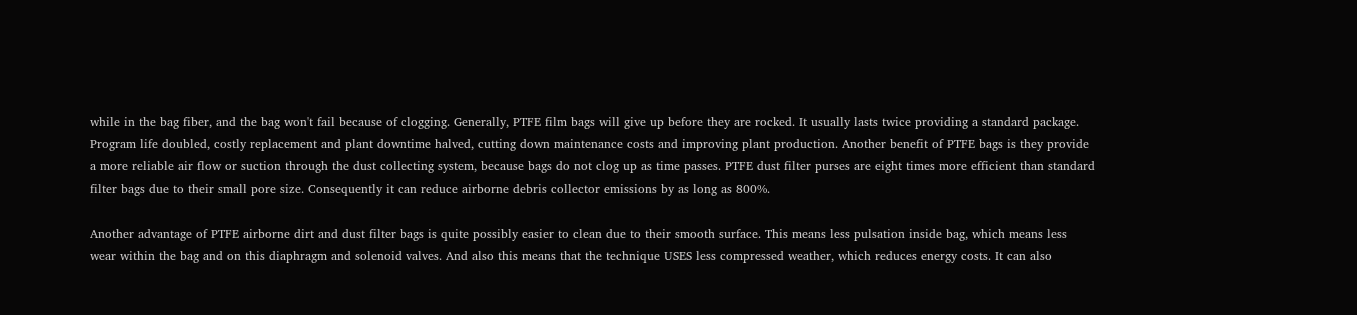while in the bag fiber, and the bag won't fail because of clogging. Generally, PTFE film bags will give up before they are rocked. It usually lasts twice providing a standard package. Program life doubled, costly replacement and plant downtime halved, cutting down maintenance costs and improving plant production. Another benefit of PTFE bags is they provide a more reliable air flow or suction through the dust collecting system, because bags do not clog up as time passes. PTFE dust filter purses are eight times more efficient than standard filter bags due to their small pore size. Consequently it can reduce airborne debris collector emissions by as long as 800%.

Another advantage of PTFE airborne dirt and dust filter bags is quite possibly easier to clean due to their smooth surface. This means less pulsation inside bag, which means less wear within the bag and on this diaphragm and solenoid valves. And also this means that the technique USES less compressed weather, which reduces energy costs. It can also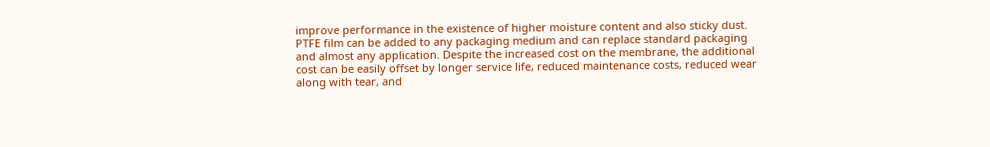improve performance in the existence of higher moisture content and also sticky dust. PTFE film can be added to any packaging medium and can replace standard packaging and almost any application. Despite the increased cost on the membrane, the additional cost can be easily offset by longer service life, reduced maintenance costs, reduced wear along with tear, and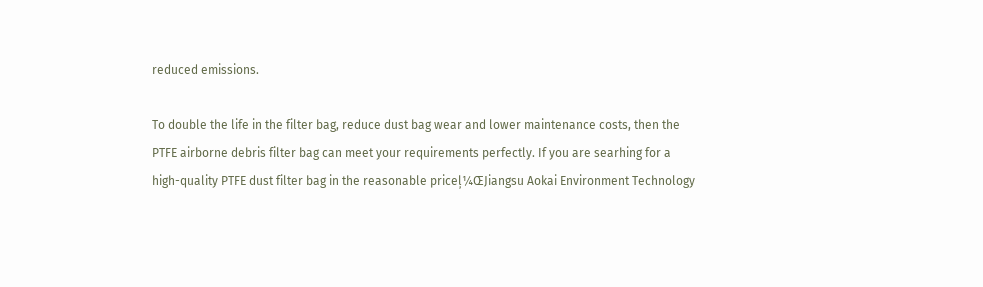reduced emissions.

To double the life in the filter bag, reduce dust bag wear and lower maintenance costs, then the PTFE airborne debris filter bag can meet your requirements perfectly. If you are searhing for a high-quality PTFE dust filter bag in the reasonable priceļ¼ŒJiangsu Aokai Environment Technology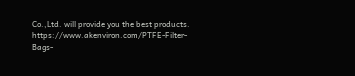Co.,Ltd. will provide you the best products.
https://www.akenviron.com/PTFE-Filter-Bags-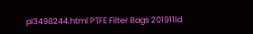pl3498244.html PTFE Filter Bags 201911ld